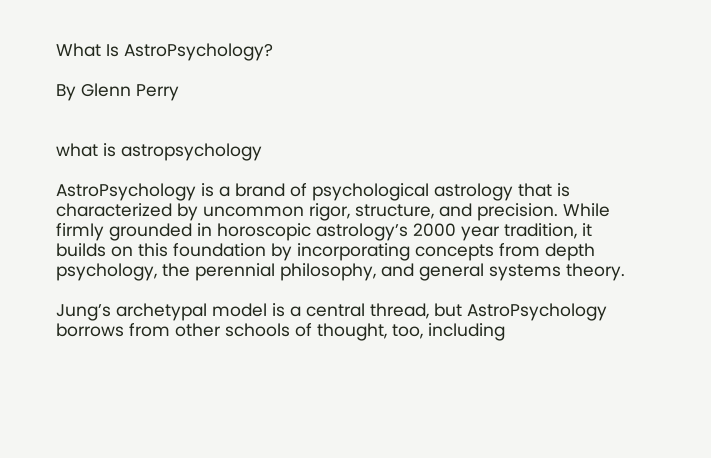What Is AstroPsychology?

By Glenn Perry


what is astropsychology

AstroPsychology is a brand of psychological astrology that is characterized by uncommon rigor, structure, and precision. While firmly grounded in horoscopic astrology’s 2000 year tradition, it builds on this foundation by incorporating concepts from depth psychology, the perennial philosophy, and general systems theory.

Jung’s archetypal model is a central thread, but AstroPsychology borrows from other schools of thought, too, including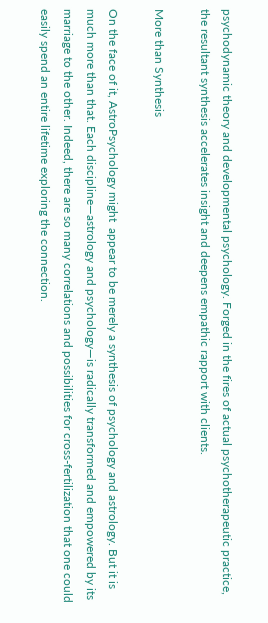psychodynamic theory and developmental psychology. Forged in the fires of actual psychotherapeutic practice, the resultant synthesis accelerates insight and deepens empathic rapport with clients.

More than Synthesis

On the face of it, AstroPsychology might  appear to be merely a synthesis of psychology and astrology. But it is much more than that. Each discipline—astrology and psychology—is radically transformed and empowered by its marriage to the other. Indeed, there are so many correlations and possibilities for cross-fertilization that one could easily spend an entire lifetime exploring the connection.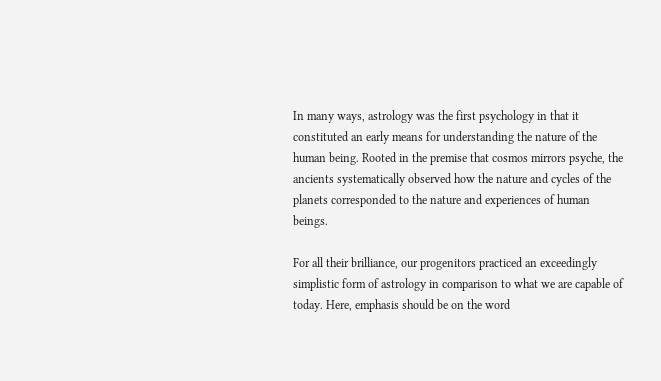In many ways, astrology was the first psychology in that it constituted an early means for understanding the nature of the human being. Rooted in the premise that cosmos mirrors psyche, the ancients systematically observed how the nature and cycles of the planets corresponded to the nature and experiences of human beings.

For all their brilliance, our progenitors practiced an exceedingly simplistic form of astrology in comparison to what we are capable of today. Here, emphasis should be on the word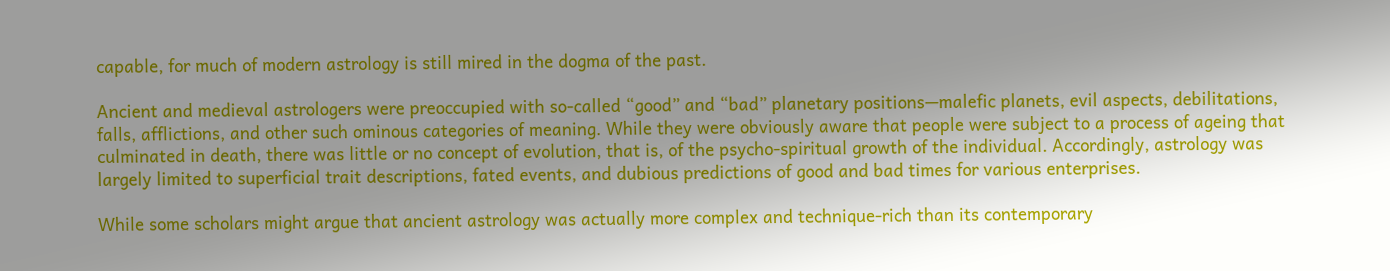capable, for much of modern astrology is still mired in the dogma of the past.

Ancient and medieval astrologers were preoccupied with so-called “good” and “bad” planetary positions—malefic planets, evil aspects, debilitations, falls, afflictions, and other such ominous categories of meaning. While they were obviously aware that people were subject to a process of ageing that culminated in death, there was little or no concept of evolution, that is, of the psycho-spiritual growth of the individual. Accordingly, astrology was largely limited to superficial trait descriptions, fated events, and dubious predictions of good and bad times for various enterprises.

While some scholars might argue that ancient astrology was actually more complex and technique-rich than its contemporary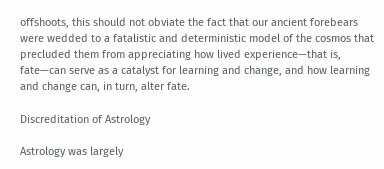offshoots, this should not obviate the fact that our ancient forebears were wedded to a fatalistic and deterministic model of the cosmos that precluded them from appreciating how lived experience—that is, fate—can serve as a catalyst for learning and change, and how learning and change can, in turn, alter fate.

Discreditation of Astrology

Astrology was largely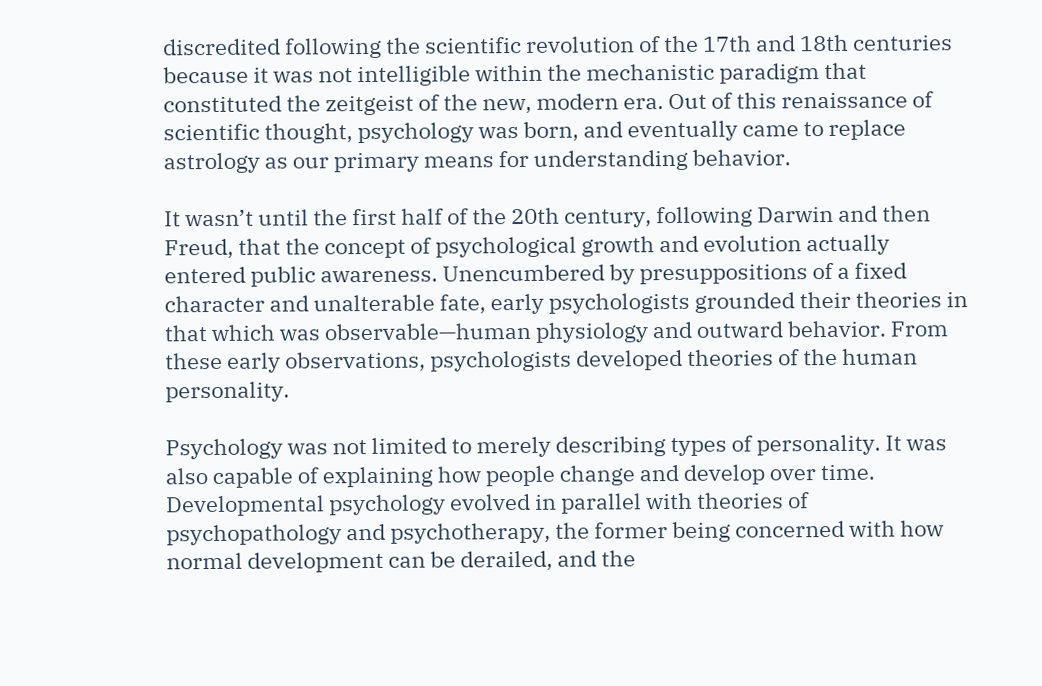discredited following the scientific revolution of the 17th and 18th centuries because it was not intelligible within the mechanistic paradigm that constituted the zeitgeist of the new, modern era. Out of this renaissance of scientific thought, psychology was born, and eventually came to replace astrology as our primary means for understanding behavior.

It wasn’t until the first half of the 20th century, following Darwin and then Freud, that the concept of psychological growth and evolution actually entered public awareness. Unencumbered by presuppositions of a fixed character and unalterable fate, early psychologists grounded their theories in that which was observable—human physiology and outward behavior. From these early observations, psychologists developed theories of the human personality.

Psychology was not limited to merely describing types of personality. It was also capable of explaining how people change and develop over time. Developmental psychology evolved in parallel with theories of psychopathology and psychotherapy, the former being concerned with how normal development can be derailed, and the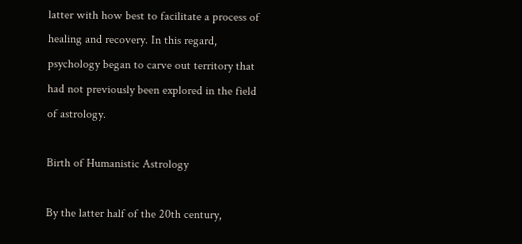latter with how best to facilitate a process of healing and recovery. In this regard, psychology began to carve out territory that had not previously been explored in the field of astrology.

Birth of Humanistic Astrology

By the latter half of the 20th century,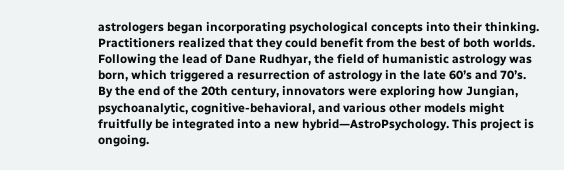astrologers began incorporating psychological concepts into their thinking. Practitioners realized that they could benefit from the best of both worlds. Following the lead of Dane Rudhyar, the field of humanistic astrology was born, which triggered a resurrection of astrology in the late 60’s and 70’s. By the end of the 20th century, innovators were exploring how Jungian, psychoanalytic, cognitive-behavioral, and various other models might fruitfully be integrated into a new hybrid—AstroPsychology. This project is ongoing.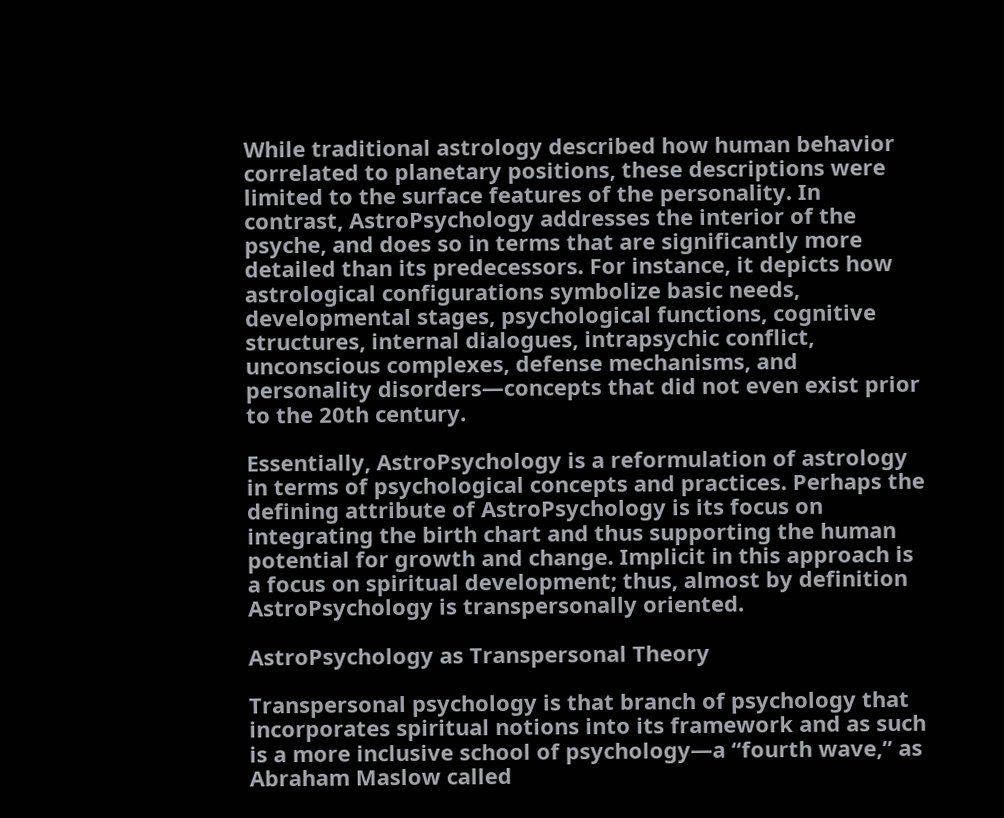While traditional astrology described how human behavior correlated to planetary positions, these descriptions were limited to the surface features of the personality. In contrast, AstroPsychology addresses the interior of the psyche, and does so in terms that are significantly more detailed than its predecessors. For instance, it depicts how astrological configurations symbolize basic needs, developmental stages, psychological functions, cognitive structures, internal dialogues, intrapsychic conflict, unconscious complexes, defense mechanisms, and personality disorders—concepts that did not even exist prior to the 20th century.

Essentially, AstroPsychology is a reformulation of astrology in terms of psychological concepts and practices. Perhaps the defining attribute of AstroPsychology is its focus on integrating the birth chart and thus supporting the human potential for growth and change. Implicit in this approach is a focus on spiritual development; thus, almost by definition AstroPsychology is transpersonally oriented.

AstroPsychology as Transpersonal Theory

Transpersonal psychology is that branch of psychology that incorporates spiritual notions into its framework and as such is a more inclusive school of psychology—a “fourth wave,” as Abraham Maslow called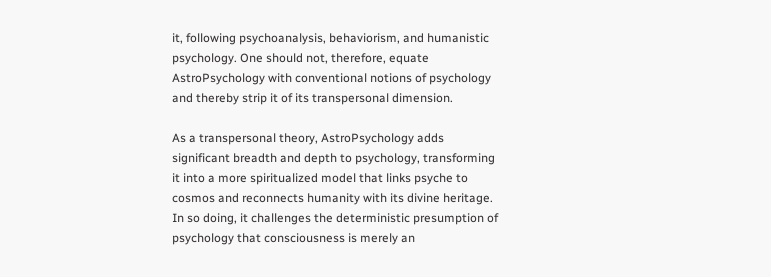it, following psychoanalysis, behaviorism, and humanistic psychology. One should not, therefore, equate AstroPsychology with conventional notions of psychology and thereby strip it of its transpersonal dimension.

As a transpersonal theory, AstroPsychology adds significant breadth and depth to psychology, transforming it into a more spiritualized model that links psyche to cosmos and reconnects humanity with its divine heritage. In so doing, it challenges the deterministic presumption of psychology that consciousness is merely an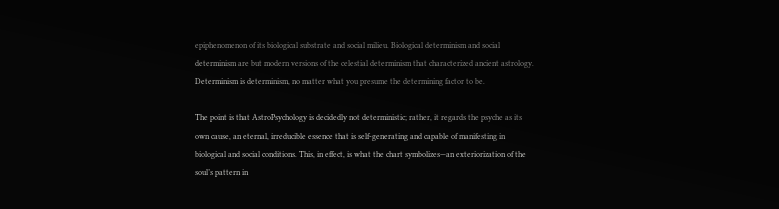epiphenomenon of its biological substrate and social milieu. Biological determinism and social determinism are but modern versions of the celestial determinism that characterized ancient astrology. Determinism is determinism, no matter what you presume the determining factor to be.

The point is that AstroPsychology is decidedly not deterministic; rather, it regards the psyche as its own cause, an eternal, irreducible essence that is self-generating and capable of manifesting in biological and social conditions. This, in effect, is what the chart symbolizes—an exteriorization of the soul’s pattern in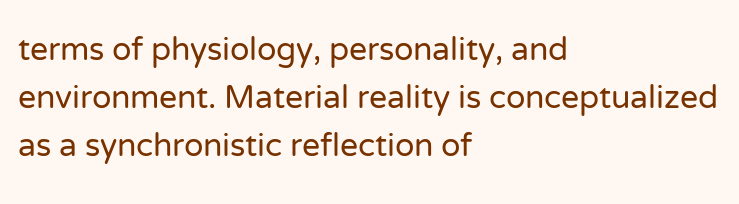terms of physiology, personality, and environment. Material reality is conceptualized as a synchronistic reflection of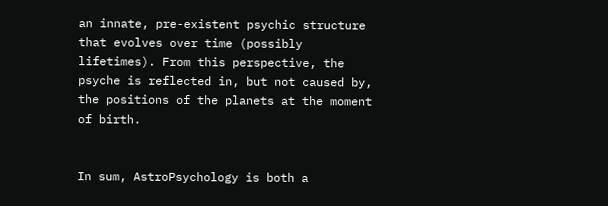an innate, pre-existent psychic structure that evolves over time (possibly lifetimes). From this perspective, the psyche is reflected in, but not caused by, the positions of the planets at the moment of birth.


In sum, AstroPsychology is both a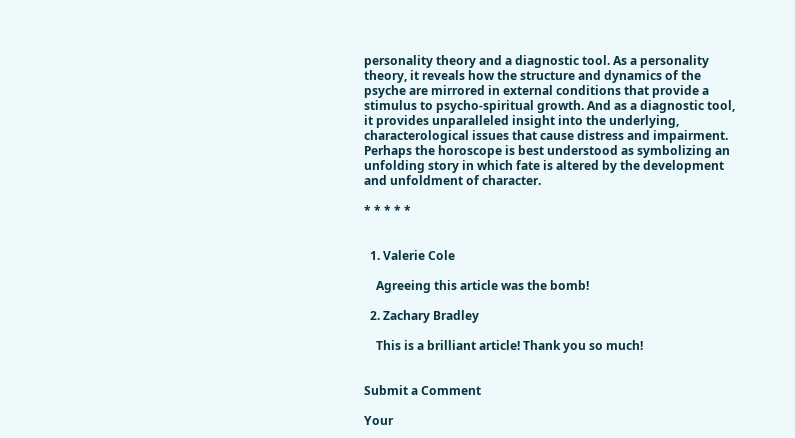personality theory and a diagnostic tool. As a personality theory, it reveals how the structure and dynamics of the psyche are mirrored in external conditions that provide a stimulus to psycho-spiritual growth. And as a diagnostic tool, it provides unparalleled insight into the underlying, characterological issues that cause distress and impairment. Perhaps the horoscope is best understood as symbolizing an unfolding story in which fate is altered by the development and unfoldment of character.

* * * * *


  1. Valerie Cole

    Agreeing this article was the bomb!

  2. Zachary Bradley

    This is a brilliant article! Thank you so much!


Submit a Comment

Your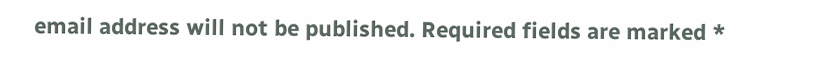email address will not be published. Required fields are marked *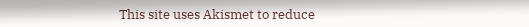This site uses Akismet to reduce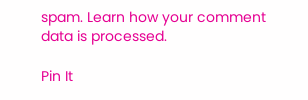spam. Learn how your comment data is processed.

Pin It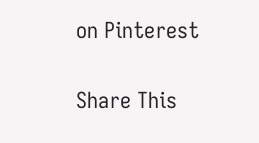on Pinterest

Share This